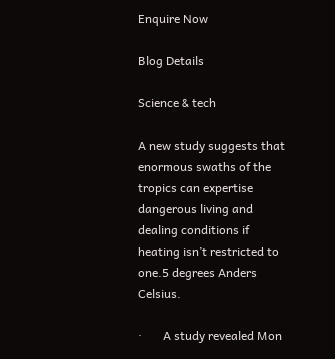Enquire Now

Blog Details

Science & tech

A new study suggests that enormous swaths of the tropics can expertise dangerous living and dealing conditions if heating isn’t restricted to one.5 degrees Anders Celsius.

·       A study revealed Mon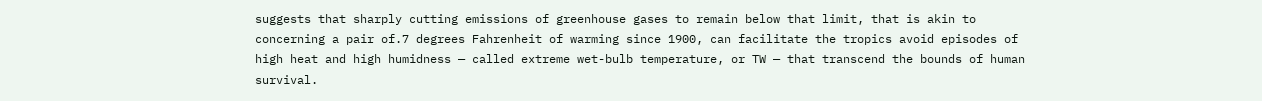suggests that sharply cutting emissions of greenhouse gases to remain below that limit, that is akin to concerning a pair of.7 degrees Fahrenheit of warming since 1900, can facilitate the tropics avoid episodes of high heat and high humidness — called extreme wet-bulb temperature, or TW — that transcend the bounds of human survival.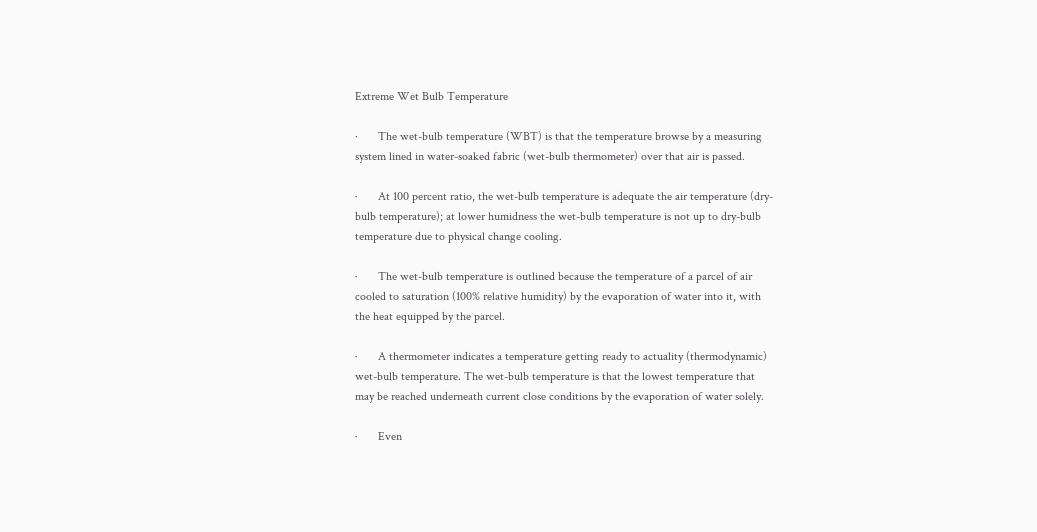Extreme Wet Bulb Temperature

·       The wet-bulb temperature (WBT) is that the temperature browse by a measuring system lined in water-soaked fabric (wet-bulb thermometer) over that air is passed.

·       At 100 percent ratio, the wet-bulb temperature is adequate the air temperature (dry-bulb temperature); at lower humidness the wet-bulb temperature is not up to dry-bulb temperature due to physical change cooling.

·       The wet-bulb temperature is outlined because the temperature of a parcel of air cooled to saturation (100% relative humidity) by the evaporation of water into it, with the heat equipped by the parcel.

·       A thermometer indicates a temperature getting ready to actuality (thermodynamic) wet-bulb temperature. The wet-bulb temperature is that the lowest temperature that may be reached underneath current close conditions by the evaporation of water solely.

·       Even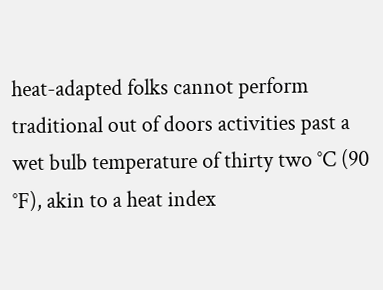heat-adapted folks cannot perform traditional out of doors activities past a wet bulb temperature of thirty two °C (90 °F), akin to a heat index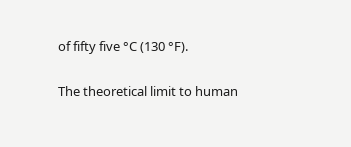of fifty five °C (130 °F).

The theoretical limit to human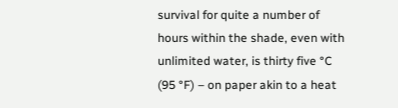survival for quite a number of hours within the shade, even with unlimited water, is thirty five °C (95 °F) – on paper akin to a heat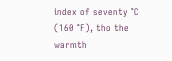index of seventy °C (160 °F), tho the warmth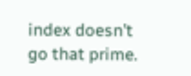index doesn’t go that prime.